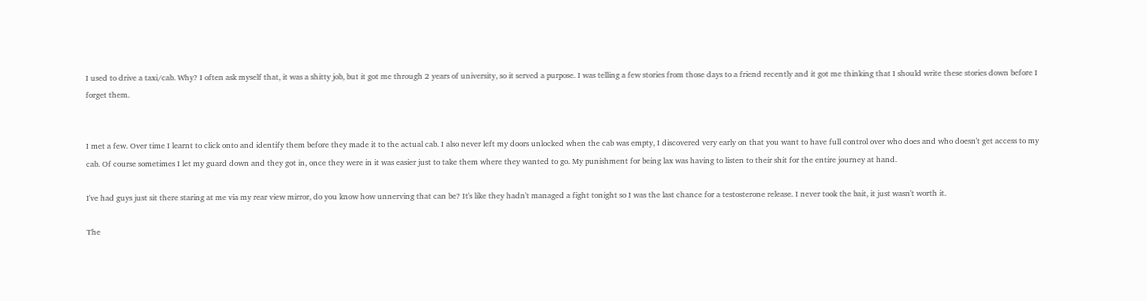I used to drive a taxi/cab. Why? I often ask myself that, it was a shitty job, but it got me through 2 years of university, so it served a purpose. I was telling a few stories from those days to a friend recently and it got me thinking that I should write these stories down before I forget them.


I met a few. Over time I learnt to click onto and identify them before they made it to the actual cab. I also never left my doors unlocked when the cab was empty, I discovered very early on that you want to have full control over who does and who doesn't get access to my cab. Of course sometimes I let my guard down and they got in, once they were in it was easier just to take them where they wanted to go. My punishment for being lax was having to listen to their shit for the entire journey at hand.

I've had guys just sit there staring at me via my rear view mirror, do you know how unnerving that can be? It's like they hadn't managed a fight tonight so I was the last chance for a testosterone release. I never took the bait, it just wasn't worth it.

The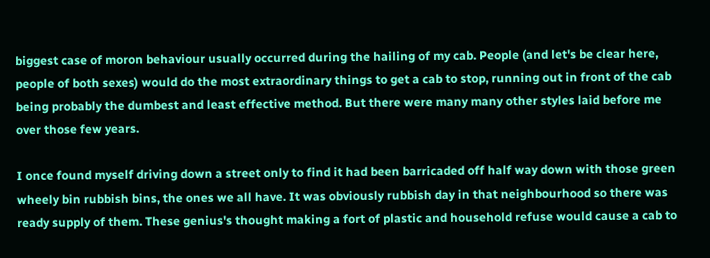biggest case of moron behaviour usually occurred during the hailing of my cab. People (and let's be clear here, people of both sexes) would do the most extraordinary things to get a cab to stop, running out in front of the cab being probably the dumbest and least effective method. But there were many many other styles laid before me over those few years.

I once found myself driving down a street only to find it had been barricaded off half way down with those green wheely bin rubbish bins, the ones we all have. It was obviously rubbish day in that neighbourhood so there was ready supply of them. These genius's thought making a fort of plastic and household refuse would cause a cab to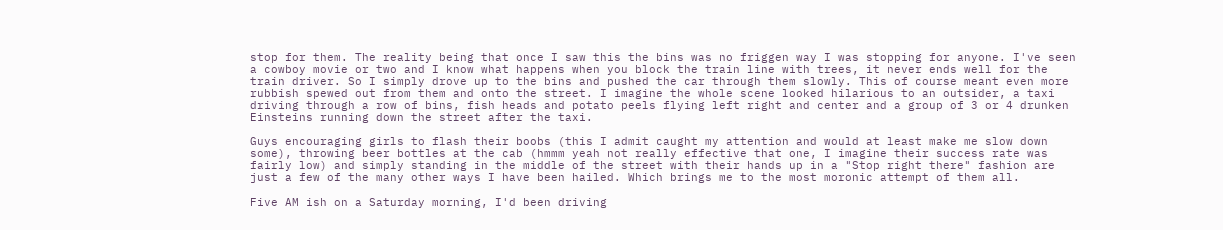stop for them. The reality being that once I saw this the bins was no friggen way I was stopping for anyone. I've seen a cowboy movie or two and I know what happens when you block the train line with trees, it never ends well for the train driver. So I simply drove up to the bins and pushed the car through them slowly. This of course meant even more rubbish spewed out from them and onto the street. I imagine the whole scene looked hilarious to an outsider, a taxi driving through a row of bins, fish heads and potato peels flying left right and center and a group of 3 or 4 drunken Einsteins running down the street after the taxi.

Guys encouraging girls to flash their boobs (this I admit caught my attention and would at least make me slow down some), throwing beer bottles at the cab (hmmm yeah not really effective that one, I imagine their success rate was fairly low) and simply standing in the middle of the street with their hands up in a "Stop right there" fashion are just a few of the many other ways I have been hailed. Which brings me to the most moronic attempt of them all.

Five AM ish on a Saturday morning, I'd been driving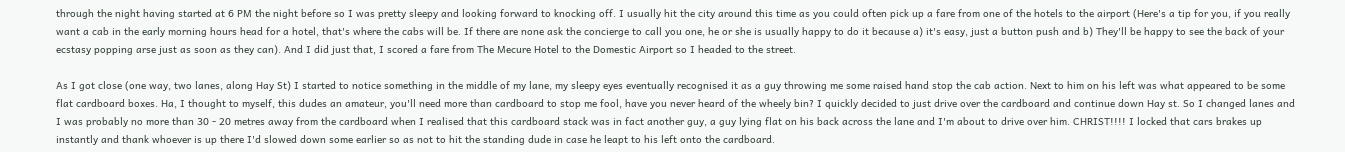through the night having started at 6 PM the night before so I was pretty sleepy and looking forward to knocking off. I usually hit the city around this time as you could often pick up a fare from one of the hotels to the airport (Here's a tip for you, if you really want a cab in the early morning hours head for a hotel, that's where the cabs will be. If there are none ask the concierge to call you one, he or she is usually happy to do it because a) it's easy, just a button push and b) They'll be happy to see the back of your ecstasy popping arse just as soon as they can). And I did just that, I scored a fare from The Mecure Hotel to the Domestic Airport so I headed to the street.

As I got close (one way, two lanes, along Hay St) I started to notice something in the middle of my lane, my sleepy eyes eventually recognised it as a guy throwing me some raised hand stop the cab action. Next to him on his left was what appeared to be some flat cardboard boxes. Ha, I thought to myself, this dudes an amateur, you'll need more than cardboard to stop me fool, have you never heard of the wheely bin? I quickly decided to just drive over the cardboard and continue down Hay st. So I changed lanes and I was probably no more than 30 - 20 metres away from the cardboard when I realised that this cardboard stack was in fact another guy, a guy lying flat on his back across the lane and I'm about to drive over him. CHRIST!!!! I locked that cars brakes up instantly and thank whoever is up there I'd slowed down some earlier so as not to hit the standing dude in case he leapt to his left onto the cardboard.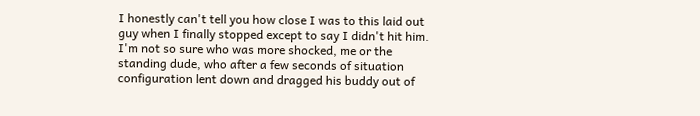I honestly can't tell you how close I was to this laid out guy when I finally stopped except to say I didn't hit him. I'm not so sure who was more shocked, me or the standing dude, who after a few seconds of situation configuration lent down and dragged his buddy out of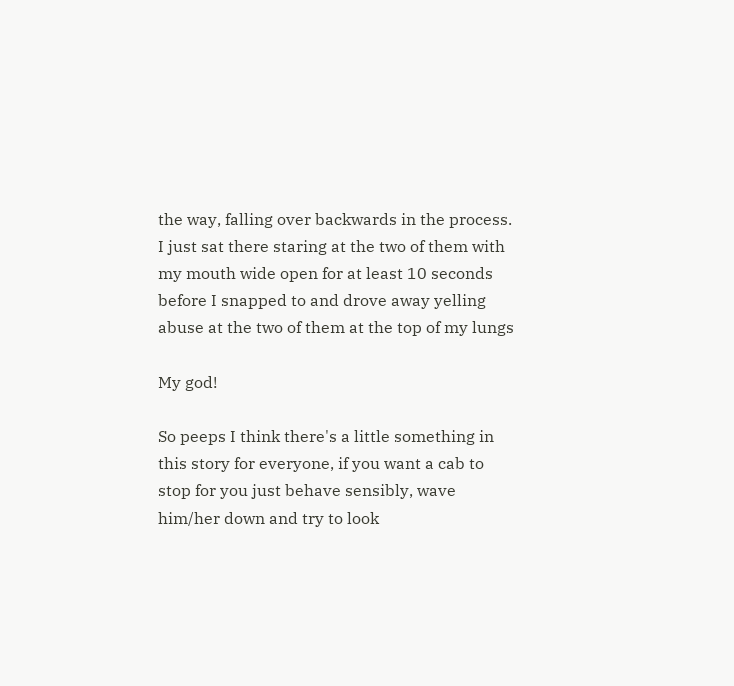the way, falling over backwards in the process. I just sat there staring at the two of them with my mouth wide open for at least 10 seconds before I snapped to and drove away yelling abuse at the two of them at the top of my lungs

My god!

So peeps I think there's a little something in this story for everyone, if you want a cab to stop for you just behave sensibly, wave him/her down and try to look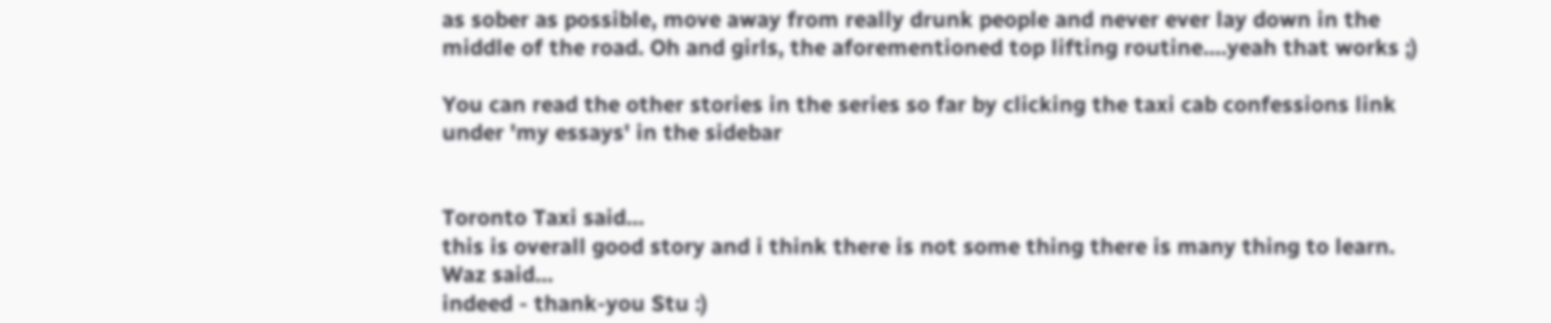as sober as possible, move away from really drunk people and never ever lay down in the middle of the road. Oh and girls, the aforementioned top lifting routine....yeah that works ;)

You can read the other stories in the series so far by clicking the taxi cab confessions link under 'my essays' in the sidebar


Toronto Taxi said…
this is overall good story and i think there is not some thing there is many thing to learn.
Waz said…
indeed - thank-you Stu :)